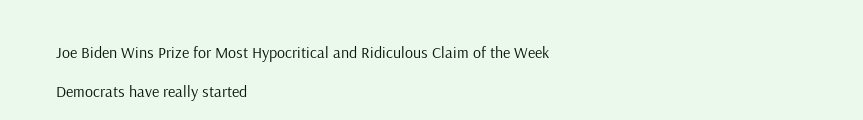Joe Biden Wins Prize for Most Hypocritical and Ridiculous Claim of the Week

Democrats have really started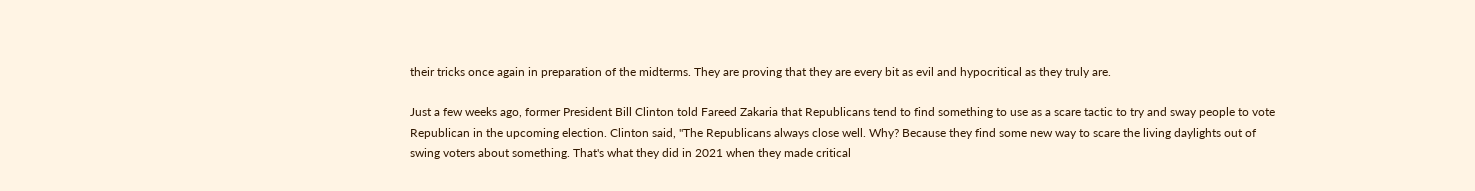their tricks once again in preparation of the midterms. They are proving that they are every bit as evil and hypocritical as they truly are.

Just a few weeks ago, former President Bill Clinton told Fareed Zakaria that Republicans tend to find something to use as a scare tactic to try and sway people to vote Republican in the upcoming election. Clinton said, "The Republicans always close well. Why? Because they find some new way to scare the living daylights out of swing voters about something. That's what they did in 2021 when they made critical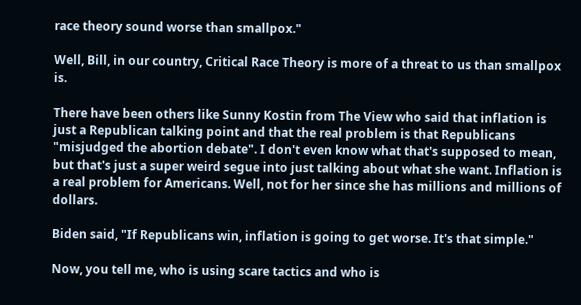race theory sound worse than smallpox."

Well, Bill, in our country, Critical Race Theory is more of a threat to us than smallpox is.

There have been others like Sunny Kostin from The View who said that inflation is just a Republican talking point and that the real problem is that Republicans "misjudged the abortion debate". I don't even know what that's supposed to mean, but that's just a super weird segue into just talking about what she want. Inflation is a real problem for Americans. Well, not for her since she has millions and millions of dollars.

Biden said, "If Republicans win, inflation is going to get worse. It's that simple."

Now, you tell me, who is using scare tactics and who is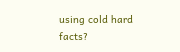using cold hard facts?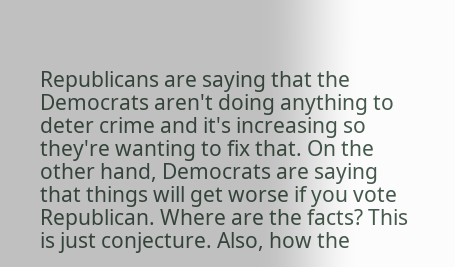Republicans are saying that the Democrats aren't doing anything to deter crime and it's increasing so they're wanting to fix that. On the other hand, Democrats are saying that things will get worse if you vote Republican. Where are the facts? This is just conjecture. Also, how the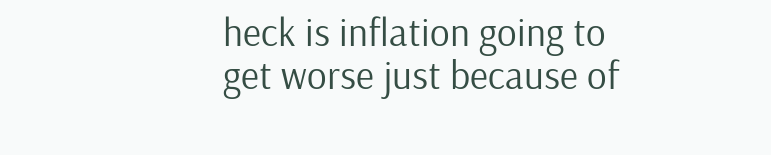heck is inflation going to get worse just because of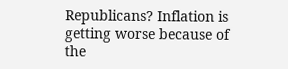Republicans? Inflation is getting worse because of the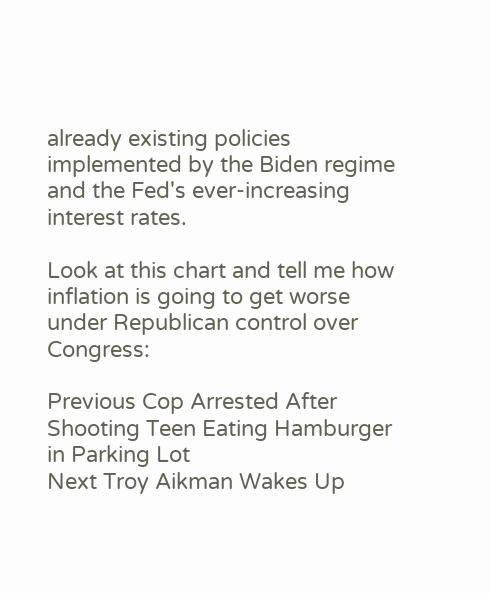already existing policies implemented by the Biden regime and the Fed's ever-increasing interest rates.

Look at this chart and tell me how inflation is going to get worse under Republican control over Congress:

Previous Cop Arrested After Shooting Teen Eating Hamburger in Parking Lot
Next Troy Aikman Wakes Up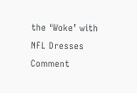the ‘Woke’ with NFL Dresses Comment